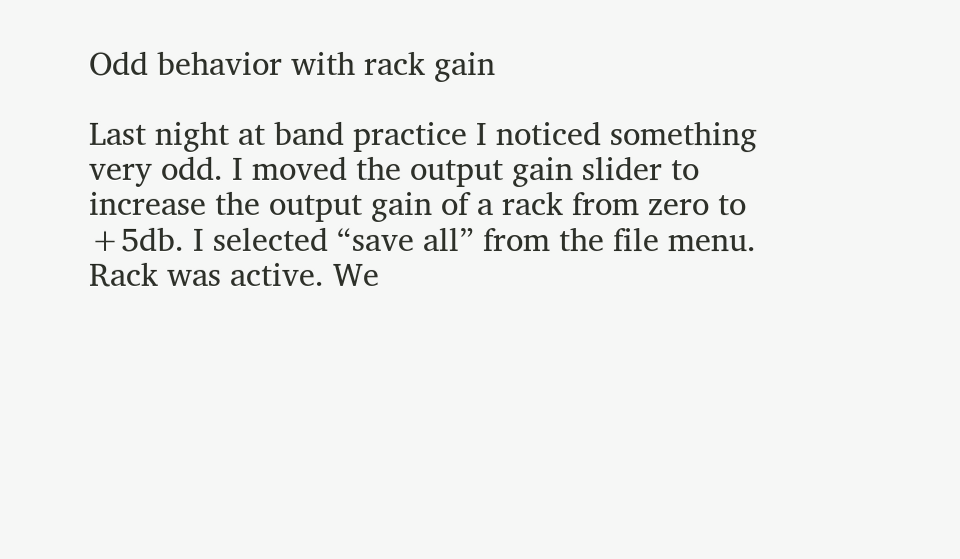Odd behavior with rack gain

Last night at band practice I noticed something very odd. I moved the output gain slider to increase the output gain of a rack from zero to +5db. I selected “save all” from the file menu. Rack was active. We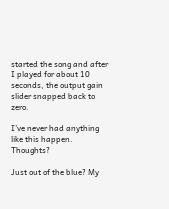started the song and after I played for about 10 seconds, the output gain slider snapped back to zero.

I’ve never had anything like this happen. Thoughts?

Just out of the blue? My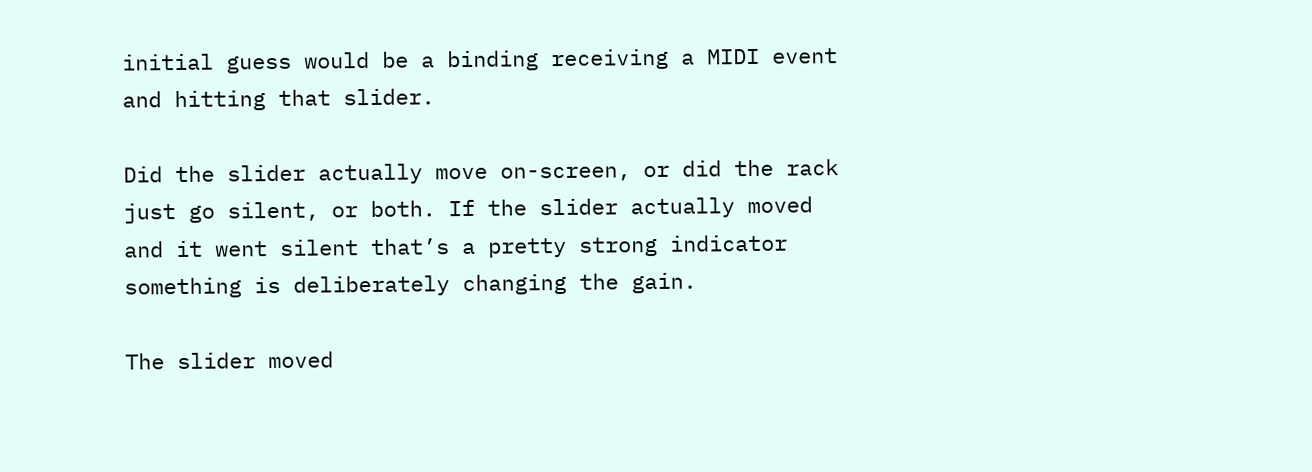initial guess would be a binding receiving a MIDI event and hitting that slider.

Did the slider actually move on-screen, or did the rack just go silent, or both. If the slider actually moved and it went silent that’s a pretty strong indicator something is deliberately changing the gain.

The slider moved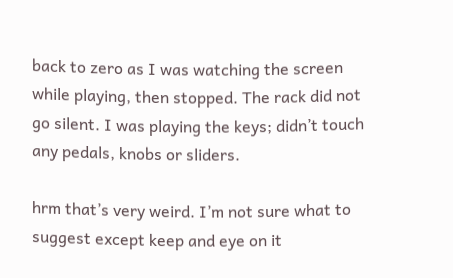back to zero as I was watching the screen while playing, then stopped. The rack did not go silent. I was playing the keys; didn’t touch any pedals, knobs or sliders.

hrm that’s very weird. I’m not sure what to suggest except keep and eye on it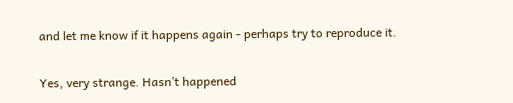and let me know if it happens again - perhaps try to reproduce it.

Yes, very strange. Hasn’t happened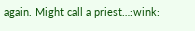again. Might call a priest…:wink: